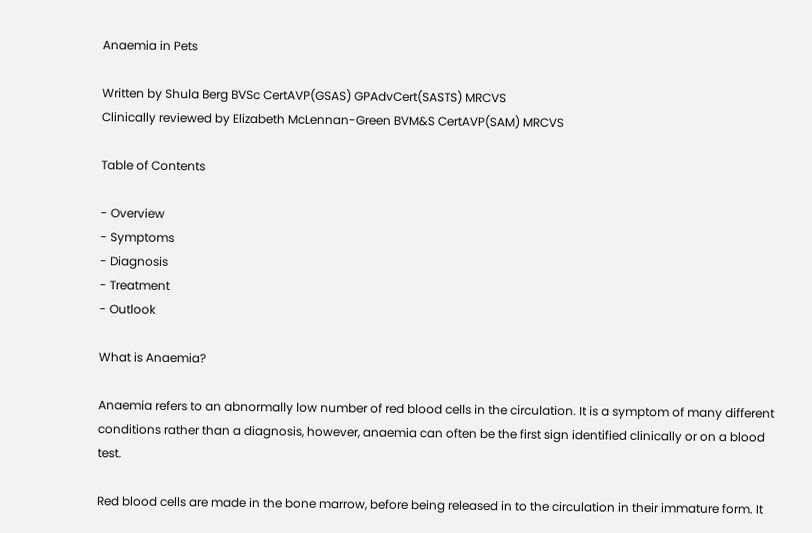Anaemia in Pets

Written by Shula Berg BVSc CertAVP(GSAS) GPAdvCert(SASTS) MRCVS
Clinically reviewed by Elizabeth McLennan-Green BVM&S CertAVP(SAM) MRCVS

Table of Contents

- Overview
- Symptoms
- Diagnosis
- Treatment
- Outlook

What is Anaemia?

Anaemia refers to an abnormally low number of red blood cells in the circulation. It is a symptom of many different conditions rather than a diagnosis, however, anaemia can often be the first sign identified clinically or on a blood test.

Red blood cells are made in the bone marrow, before being released in to the circulation in their immature form. It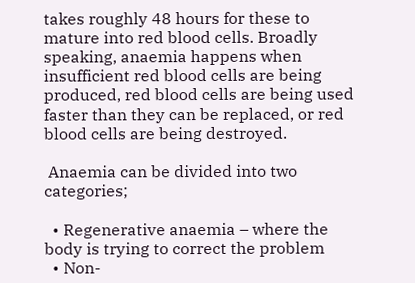takes roughly 48 hours for these to mature into red blood cells. Broadly speaking, anaemia happens when insufficient red blood cells are being produced, red blood cells are being used faster than they can be replaced, or red blood cells are being destroyed.

 Anaemia can be divided into two categories;

  • Regenerative anaemia – where the body is trying to correct the problem
  • Non-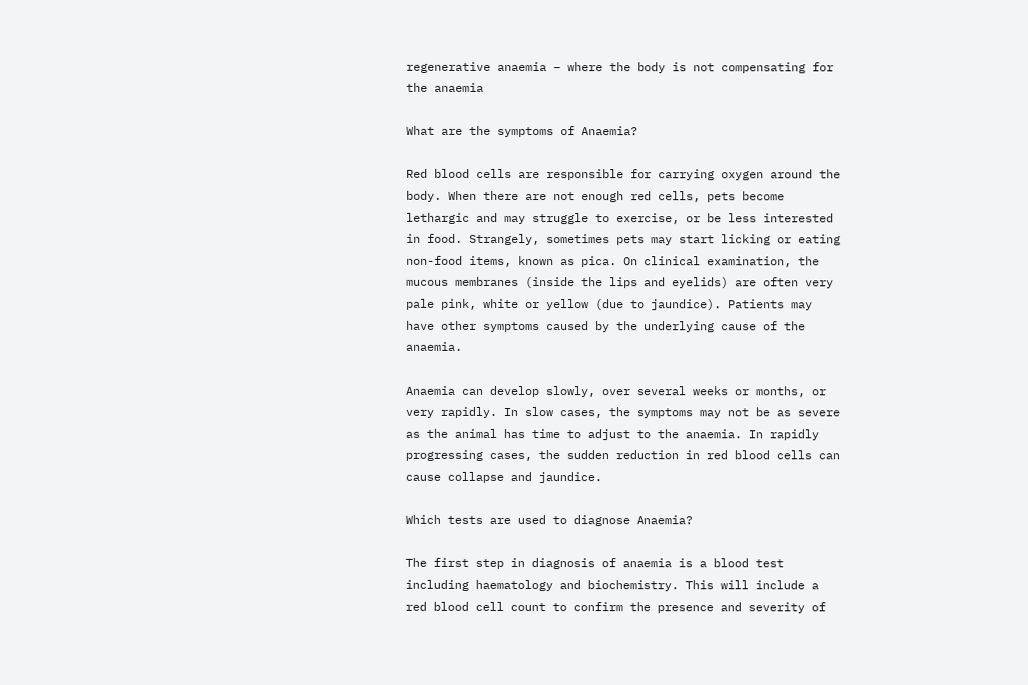regenerative anaemia – where the body is not compensating for the anaemia

What are the symptoms of Anaemia?

Red blood cells are responsible for carrying oxygen around the body. When there are not enough red cells, pets become lethargic and may struggle to exercise, or be less interested in food. Strangely, sometimes pets may start licking or eating non-food items, known as pica. On clinical examination, the mucous membranes (inside the lips and eyelids) are often very pale pink, white or yellow (due to jaundice). Patients may have other symptoms caused by the underlying cause of the anaemia.

Anaemia can develop slowly, over several weeks or months, or very rapidly. In slow cases, the symptoms may not be as severe as the animal has time to adjust to the anaemia. In rapidly progressing cases, the sudden reduction in red blood cells can cause collapse and jaundice.

Which tests are used to diagnose Anaemia?

The first step in diagnosis of anaemia is a blood test including haematology and biochemistry. This will include a red blood cell count to confirm the presence and severity of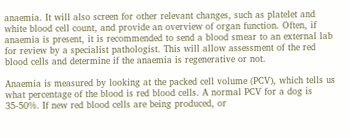anaemia. It will also screen for other relevant changes, such as platelet and white blood cell count, and provide an overview of organ function. Often, if anaemia is present, it is recommended to send a blood smear to an external lab for review by a specialist pathologist. This will allow assessment of the red blood cells and determine if the anaemia is regenerative or not.

Anaemia is measured by looking at the packed cell volume (PCV), which tells us what percentage of the blood is red blood cells. A normal PCV for a dog is 35-50%. If new red blood cells are being produced, or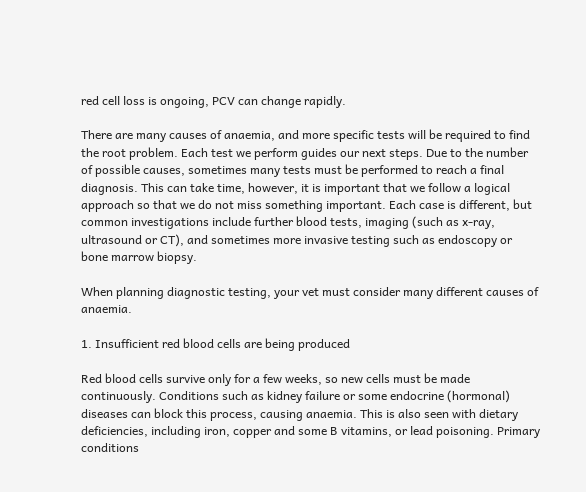red cell loss is ongoing, PCV can change rapidly.

There are many causes of anaemia, and more specific tests will be required to find the root problem. Each test we perform guides our next steps. Due to the number of possible causes, sometimes many tests must be performed to reach a final diagnosis. This can take time, however, it is important that we follow a logical approach so that we do not miss something important. Each case is different, but common investigations include further blood tests, imaging (such as x-ray, ultrasound or CT), and sometimes more invasive testing such as endoscopy or bone marrow biopsy.

When planning diagnostic testing, your vet must consider many different causes of anaemia.

1. Insufficient red blood cells are being produced

Red blood cells survive only for a few weeks, so new cells must be made continuously. Conditions such as kidney failure or some endocrine (hormonal) diseases can block this process, causing anaemia. This is also seen with dietary deficiencies, including iron, copper and some B vitamins, or lead poisoning. Primary conditions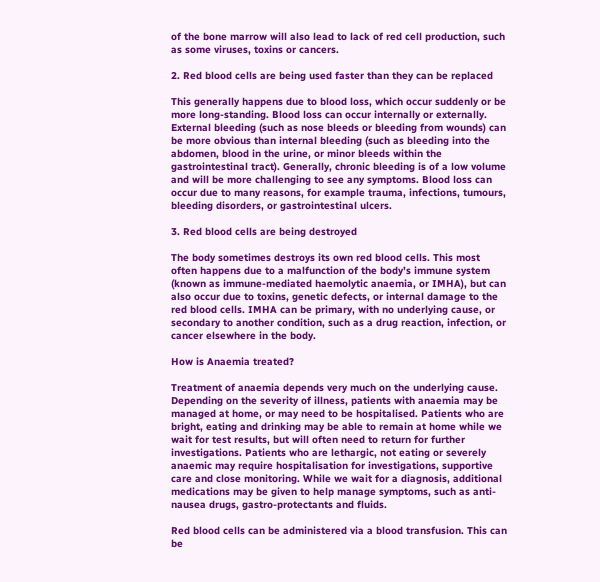of the bone marrow will also lead to lack of red cell production, such as some viruses, toxins or cancers.

2. Red blood cells are being used faster than they can be replaced

This generally happens due to blood loss, which occur suddenly or be more long-standing. Blood loss can occur internally or externally. External bleeding (such as nose bleeds or bleeding from wounds) can be more obvious than internal bleeding (such as bleeding into the abdomen, blood in the urine, or minor bleeds within the gastrointestinal tract). Generally, chronic bleeding is of a low volume and will be more challenging to see any symptoms. Blood loss can occur due to many reasons, for example trauma, infections, tumours, bleeding disorders, or gastrointestinal ulcers.

3. Red blood cells are being destroyed

The body sometimes destroys its own red blood cells. This most often happens due to a malfunction of the body’s immune system (known as immune-mediated haemolytic anaemia, or IMHA), but can also occur due to toxins, genetic defects, or internal damage to the red blood cells. IMHA can be primary, with no underlying cause, or secondary to another condition, such as a drug reaction, infection, or cancer elsewhere in the body.

How is Anaemia treated?

Treatment of anaemia depends very much on the underlying cause. Depending on the severity of illness, patients with anaemia may be managed at home, or may need to be hospitalised. Patients who are bright, eating and drinking may be able to remain at home while we wait for test results, but will often need to return for further investigations. Patients who are lethargic, not eating or severely anaemic may require hospitalisation for investigations, supportive care and close monitoring. While we wait for a diagnosis, additional medications may be given to help manage symptoms, such as anti-nausea drugs, gastro-protectants and fluids.

Red blood cells can be administered via a blood transfusion. This can be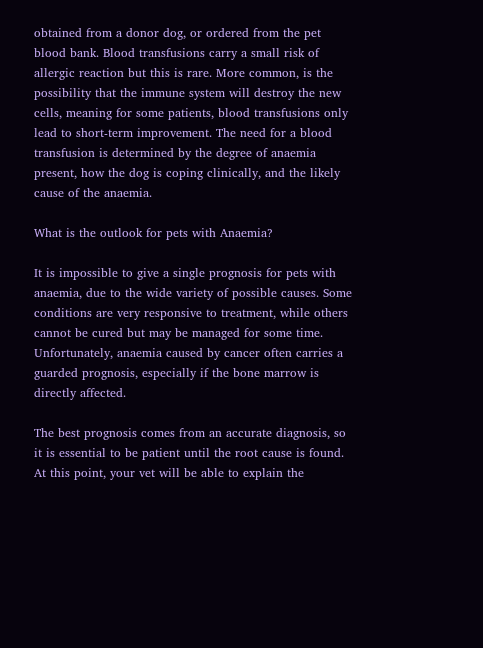obtained from a donor dog, or ordered from the pet blood bank. Blood transfusions carry a small risk of allergic reaction but this is rare. More common, is the possibility that the immune system will destroy the new cells, meaning for some patients, blood transfusions only lead to short-term improvement. The need for a blood transfusion is determined by the degree of anaemia present, how the dog is coping clinically, and the likely cause of the anaemia.

What is the outlook for pets with Anaemia?

It is impossible to give a single prognosis for pets with anaemia, due to the wide variety of possible causes. Some conditions are very responsive to treatment, while others cannot be cured but may be managed for some time. Unfortunately, anaemia caused by cancer often carries a guarded prognosis, especially if the bone marrow is directly affected.

The best prognosis comes from an accurate diagnosis, so it is essential to be patient until the root cause is found. At this point, your vet will be able to explain the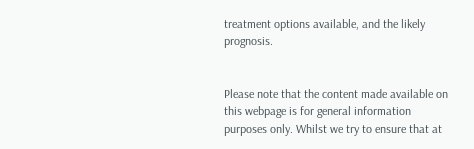treatment options available, and the likely prognosis.


Please note that the content made available on this webpage is for general information purposes only. Whilst we try to ensure that at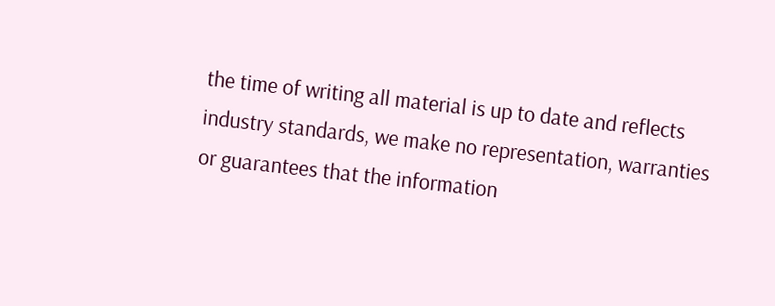the time of writing all material is up to date and reflects industry standards, we make no representation, warranties or guarantees that the information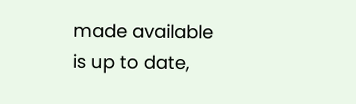made available is up to date,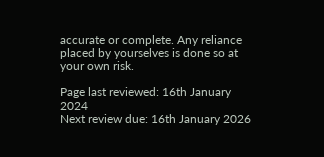accurate or complete. Any reliance placed by yourselves is done so at your own risk.

Page last reviewed: 16th January 2024
Next review due: 16th January 2026